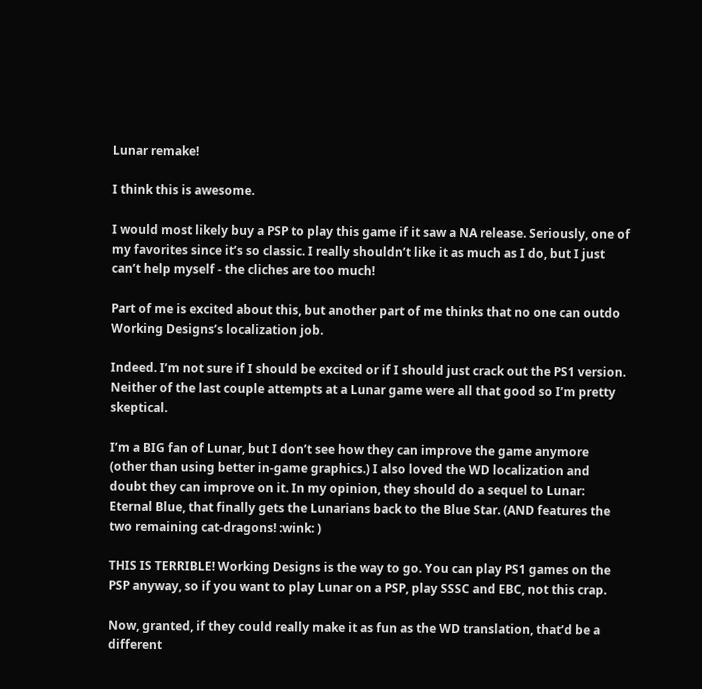Lunar remake!

I think this is awesome.

I would most likely buy a PSP to play this game if it saw a NA release. Seriously, one of my favorites since it’s so classic. I really shouldn’t like it as much as I do, but I just can’t help myself - the cliches are too much!

Part of me is excited about this, but another part of me thinks that no one can outdo Working Designs’s localization job.

Indeed. I’m not sure if I should be excited or if I should just crack out the PS1 version. Neither of the last couple attempts at a Lunar game were all that good so I’m pretty skeptical.

I’m a BIG fan of Lunar, but I don’t see how they can improve the game anymore (other than using better in-game graphics.) I also loved the WD localization and doubt they can improve on it. In my opinion, they should do a sequel to Lunar: Eternal Blue, that finally gets the Lunarians back to the Blue Star. (AND features the two remaining cat-dragons! :wink: )

THIS IS TERRIBLE! Working Designs is the way to go. You can play PS1 games on the PSP anyway, so if you want to play Lunar on a PSP, play SSSC and EBC, not this crap.

Now, granted, if they could really make it as fun as the WD translation, that’d be a different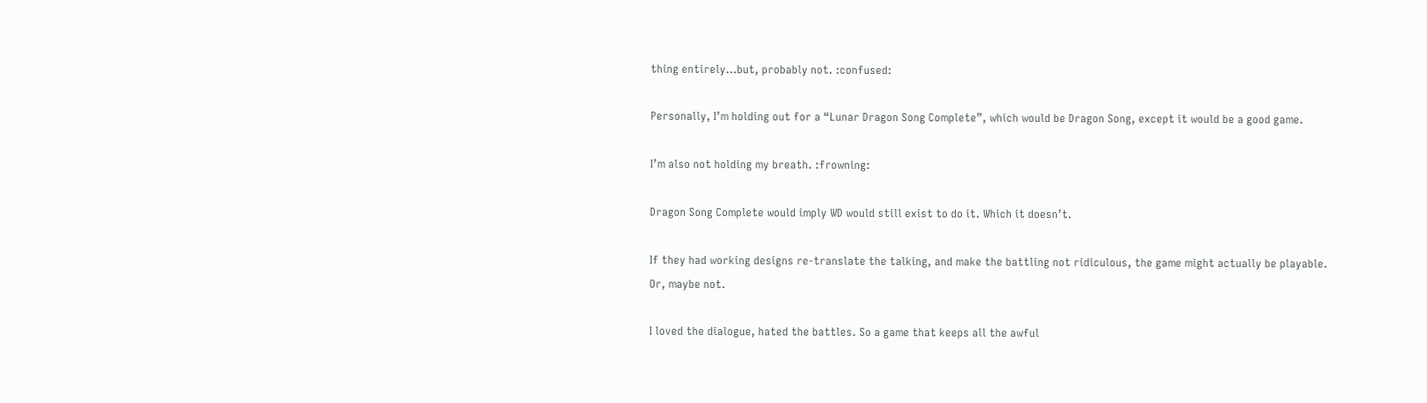thing entirely…but, probably not. :confused:

Personally, I’m holding out for a “Lunar Dragon Song Complete”, which would be Dragon Song, except it would be a good game.

I’m also not holding my breath. :frowning:

Dragon Song Complete would imply WD would still exist to do it. Which it doesn’t.

If they had working designs re-translate the talking, and make the battling not ridiculous, the game might actually be playable.
Or, maybe not.

I loved the dialogue, hated the battles. So a game that keeps all the awful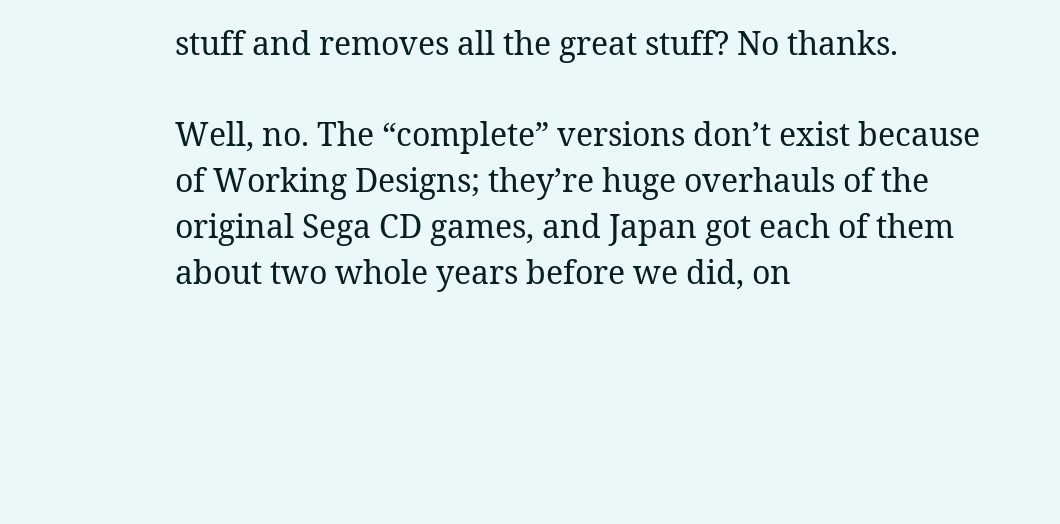stuff and removes all the great stuff? No thanks.

Well, no. The “complete” versions don’t exist because of Working Designs; they’re huge overhauls of the original Sega CD games, and Japan got each of them about two whole years before we did, on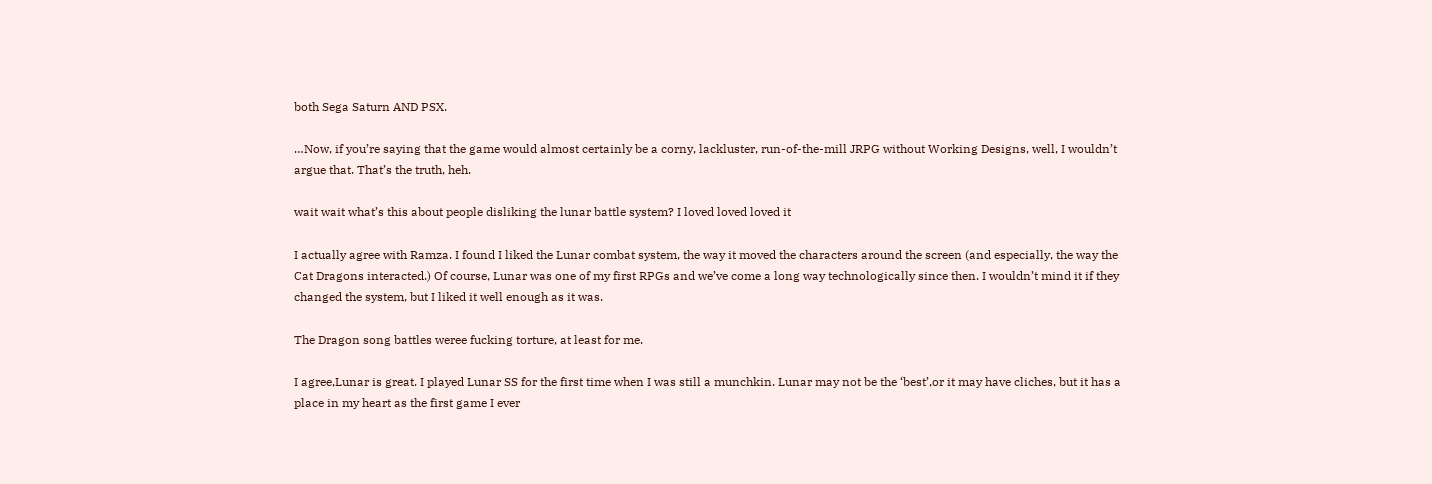both Sega Saturn AND PSX.

…Now, if you’re saying that the game would almost certainly be a corny, lackluster, run-of-the-mill JRPG without Working Designs, well, I wouldn’t argue that. That’s the truth, heh.

wait wait what’s this about people disliking the lunar battle system? I loved loved loved it

I actually agree with Ramza. I found I liked the Lunar combat system, the way it moved the characters around the screen (and especially, the way the Cat Dragons interacted.) Of course, Lunar was one of my first RPGs and we’ve come a long way technologically since then. I wouldn’t mind it if they changed the system, but I liked it well enough as it was.

The Dragon song battles weree fucking torture, at least for me.

I agree,Lunar is great. I played Lunar SS for the first time when I was still a munchkin. Lunar may not be the ‘best’,or it may have cliches, but it has a place in my heart as the first game I ever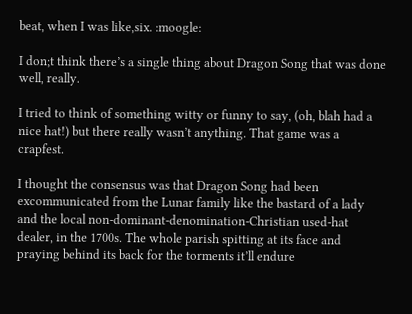beat, when I was like,six. :moogle:

I don;t think there’s a single thing about Dragon Song that was done well, really.

I tried to think of something witty or funny to say, (oh, blah had a nice hat!) but there really wasn’t anything. That game was a crapfest.

I thought the consensus was that Dragon Song had been excommunicated from the Lunar family like the bastard of a lady and the local non-dominant-denomination-Christian used-hat dealer, in the 1700s. The whole parish spitting at its face and praying behind its back for the torments it’ll endure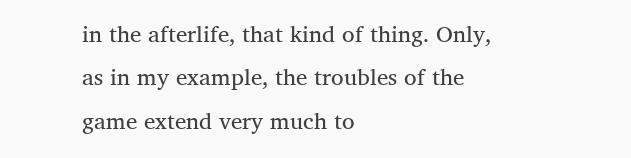in the afterlife, that kind of thing. Only, as in my example, the troubles of the game extend very much to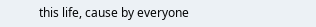this life, cause by everyone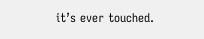it’s ever touched.